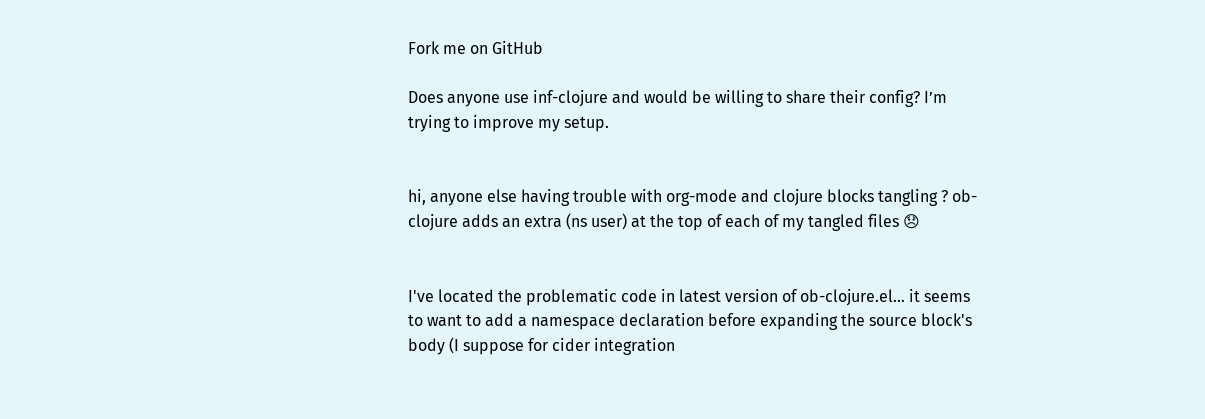Fork me on GitHub

Does anyone use inf-clojure and would be willing to share their config? I’m trying to improve my setup.


hi, anyone else having trouble with org-mode and clojure blocks tangling ? ob-clojure adds an extra (ns user) at the top of each of my tangled files 😞


I've located the problematic code in latest version of ob-clojure.el... it seems to want to add a namespace declaration before expanding the source block's body (I suppose for cider integration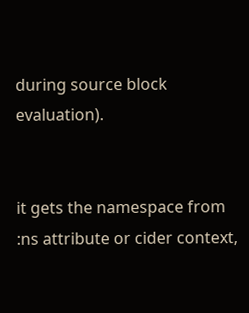during source block evaluation).


it gets the namespace from :ns attribute or cider context,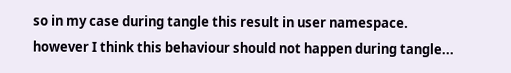so in my case during tangle this result in user namespace. however I think this behaviour should not happen during tangle...